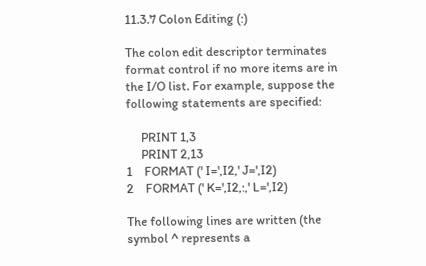11.3.7 Colon Editing (:)

The colon edit descriptor terminates format control if no more items are in the I/O list. For example, suppose the following statements are specified:

     PRINT 1,3
     PRINT 2,13
1    FORMAT (' I=',I2,' J=',I2)
2    FORMAT (' K=',I2,:,' L=',I2)

The following lines are written (the symbol ^ represents a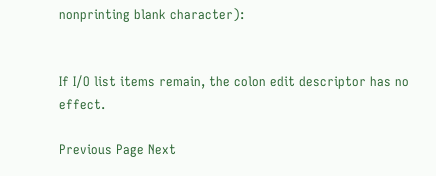nonprinting blank character):


If I/O list items remain, the colon edit descriptor has no effect.

Previous Page Next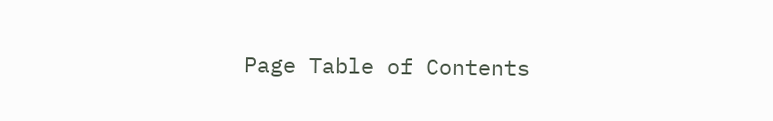Page Table of Contents